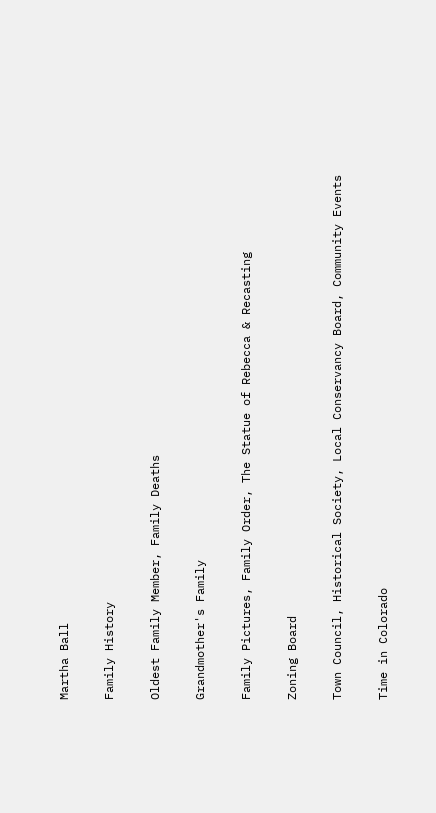Martha Ball

Family History

Oldest Family Member, Family Deaths

Grandmother's Family

Family Pictures, Family Order, The Statue of Rebecca & Recasting

Zoning Board

Town Council, Historical Society, Local Conservancy Board, Community Events

Time in Colorado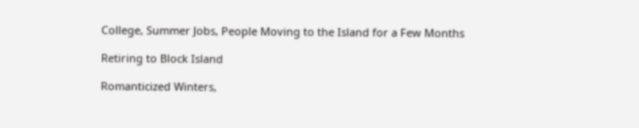College, Summer Jobs, People Moving to the Island for a Few Months

Retiring to Block Island

Romanticized Winters,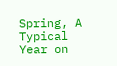Spring, A Typical Year on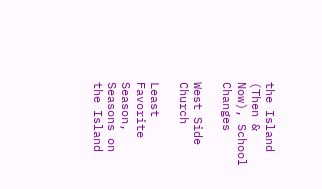the Island (Then & Now), School Changes

West Side Church

Least Favorite Season, Seasons on the Island